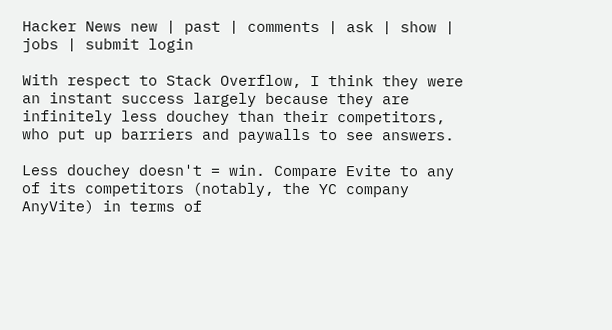Hacker News new | past | comments | ask | show | jobs | submit login

With respect to Stack Overflow, I think they were an instant success largely because they are infinitely less douchey than their competitors, who put up barriers and paywalls to see answers.

Less douchey doesn't = win. Compare Evite to any of its competitors (notably, the YC company AnyVite) in terms of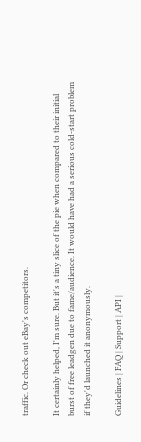traffic. Or check out eBay's competitors.

It certainly helped, I'm sure. But it's a tiny slice of the pie when compared to their initial burst of free leadgen due to fame/audience. It would have had a serious cold-start problem if they'd launched it anonymously.

Guidelines | FAQ | Support | API |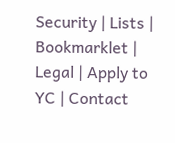Security | Lists | Bookmarklet | Legal | Apply to YC | Contact